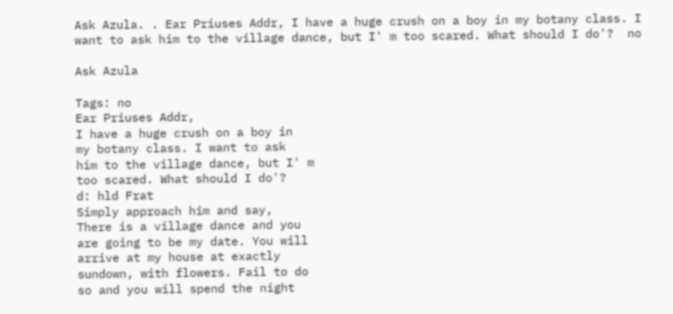Ask Azula. . Ear Priuses Addr, I have a huge crush on a boy in my botany class. I want to ask him to the village dance, but I' m too scared. What should I do'?  no

Ask Azula

Tags: no
Ear Priuses Addr,
I have a huge crush on a boy in
my botany class. I want to ask
him to the village dance, but I' m
too scared. What should I do'?
d: hld Frat
Simply approach him and say,
There is a village dance and you
are going to be my date. You will
arrive at my house at exactly
sundown, with flowers. Fail to do
so and you will spend the night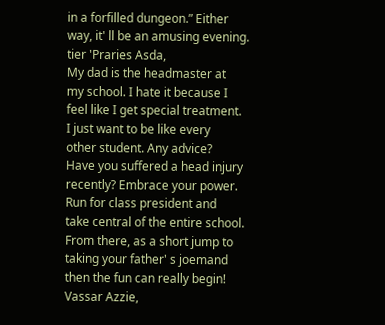in a forfilled dungeon.” Either
way, it' ll be an amusing evening.
tier 'Praries Asda,
My dad is the headmaster at
my school. I hate it because I
feel like I get special treatment.
I just want to be like every
other student. Any advice?
Have you suffered a head injury
recently? Embrace your power.
Run for class president and
take central of the entire school.
From there, as a short jump to
taking your father' s joemand
then the fun can really begin!
Vassar Azzie,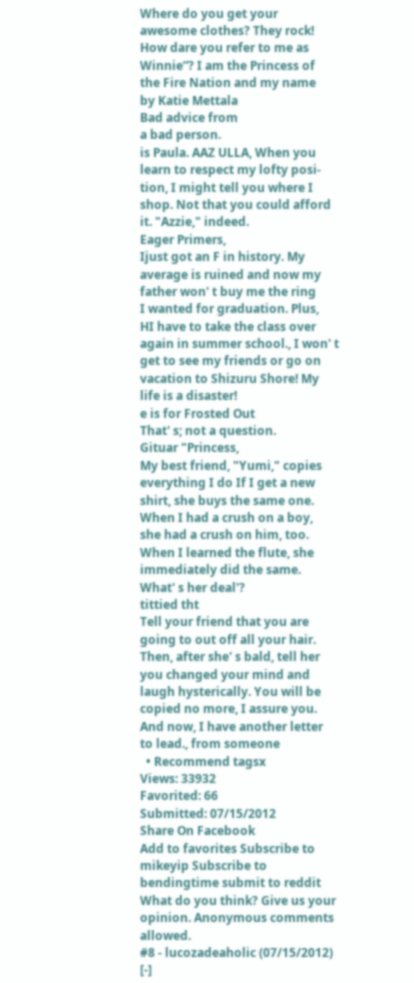Where do you get your
awesome clothes? They rock!
How dare you refer to me as
Winnie”? I am the Princess of
the Fire Nation and my name
by Katie Mettala
Bad advice from
a bad person.
is Paula. AAZ ULLA, When you
learn to respect my lofty posi-
tion, I might tell you where I
shop. Not that you could afford
it. "Azzie," indeed.
Eager Primers,
Ijust got an F in history. My
average is ruined and now my
father won' t buy me the ring
I wanted for graduation. Plus,
HI have to take the class over
again in summer school., I won' t
get to see my friends or go on
vacation to Shizuru Shore! My
life is a disaster!
e is for Frosted Out
That' s; not a question.
Gituar "Princess,
My best friend, "Yumi," copies
everything I do If I get a new
shirt, she buys the same one.
When I had a crush on a boy,
she had a crush on him, too.
When I learned the flute, she
immediately did the same.
What' s her deal'?
tittied tht
Tell your friend that you are
going to out off all your hair.
Then, after she' s bald, tell her
you changed your mind and
laugh hysterically. You will be
copied no more, I assure you.
And now, I have another letter
to lead., from someone
  • Recommend tagsx
Views: 33932
Favorited: 66
Submitted: 07/15/2012
Share On Facebook
Add to favorites Subscribe to mikeyip Subscribe to bendingtime submit to reddit
What do you think? Give us your opinion. Anonymous comments allowed.
#8 - lucozadeaholic (07/15/2012) [-]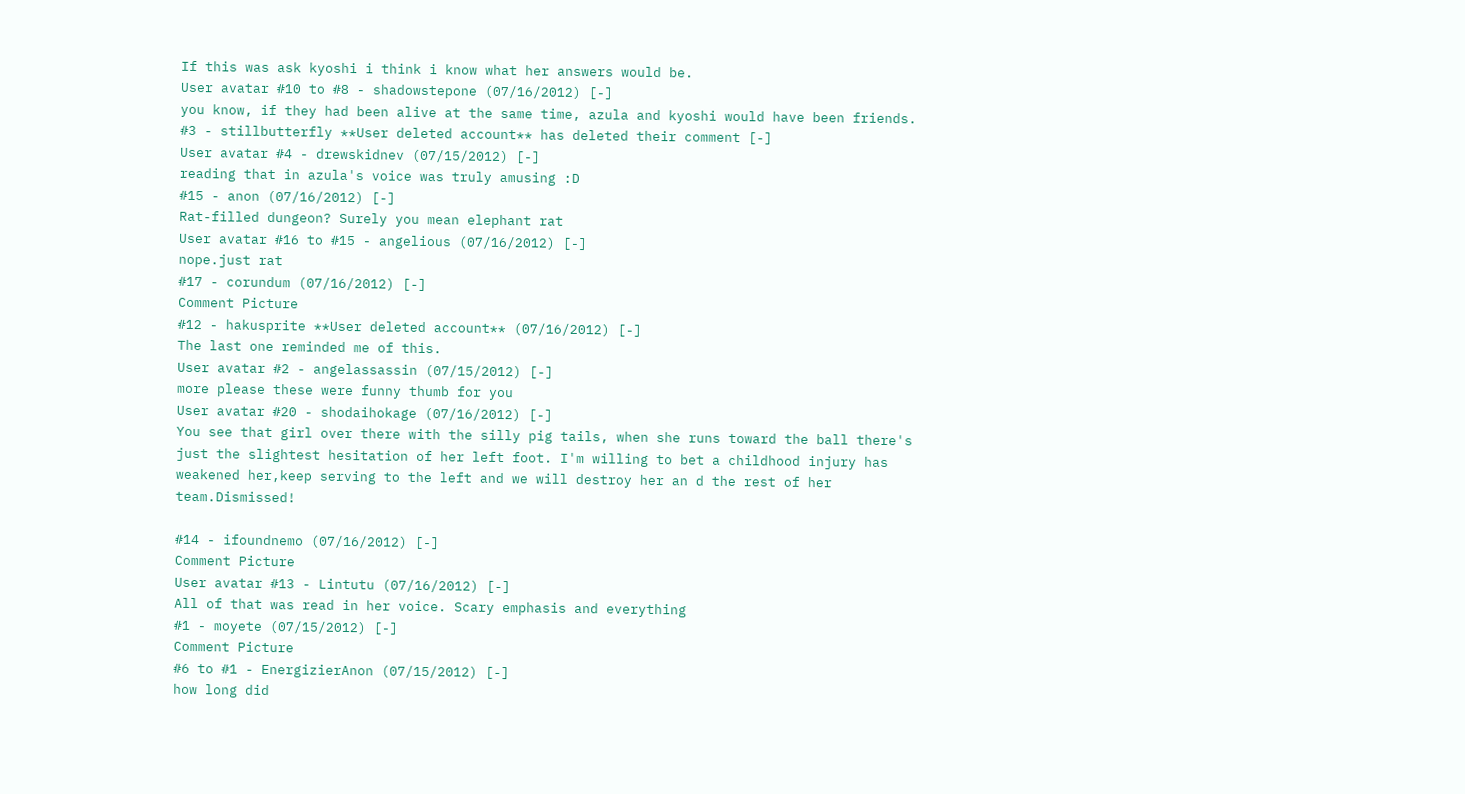If this was ask kyoshi i think i know what her answers would be.
User avatar #10 to #8 - shadowstepone (07/16/2012) [-]
you know, if they had been alive at the same time, azula and kyoshi would have been friends.
#3 - stillbutterfly **User deleted account** has deleted their comment [-]
User avatar #4 - drewskidnev (07/15/2012) [-]
reading that in azula's voice was truly amusing :D
#15 - anon (07/16/2012) [-]
Rat-filled dungeon? Surely you mean elephant rat
User avatar #16 to #15 - angelious (07/16/2012) [-]
nope.just rat
#17 - corundum (07/16/2012) [-]
Comment Picture
#12 - hakusprite **User deleted account** (07/16/2012) [-]
The last one reminded me of this.
User avatar #2 - angelassassin (07/15/2012) [-]
more please these were funny thumb for you
User avatar #20 - shodaihokage (07/16/2012) [-]
You see that girl over there with the silly pig tails, when she runs toward the ball there's just the slightest hesitation of her left foot. I'm willing to bet a childhood injury has weakened her,keep serving to the left and we will destroy her an d the rest of her team.Dismissed!

#14 - ifoundnemo (07/16/2012) [-]
Comment Picture
User avatar #13 - Lintutu (07/16/2012) [-]
All of that was read in her voice. Scary emphasis and everything
#1 - moyete (07/15/2012) [-]
Comment Picture
#6 to #1 - EnergizierAnon (07/15/2012) [-]
how long did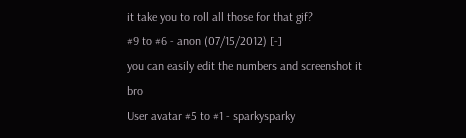it take you to roll all those for that gif?
#9 to #6 - anon (07/15/2012) [-]
you can easily edit the numbers and screenshot it bro
User avatar #5 to #1 - sparkysparky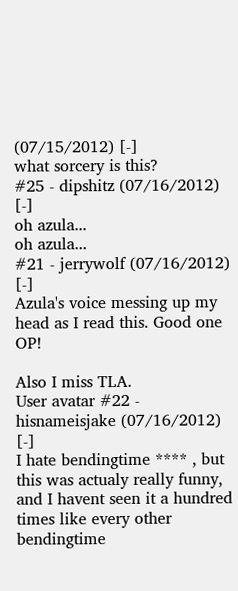(07/15/2012) [-]
what sorcery is this?
#25 - dipshitz (07/16/2012) [-]
oh azula...
oh azula...
#21 - jerrywolf (07/16/2012) [-]
Azula's voice messing up my head as I read this. Good one OP!

Also I miss TLA.
User avatar #22 - hisnameisjake (07/16/2012) [-]
I hate bendingtime **** , but this was actualy really funny, and I havent seen it a hundred times like every other bendingtime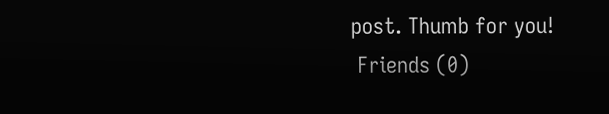post. Thumb for you!
 Friends (0)